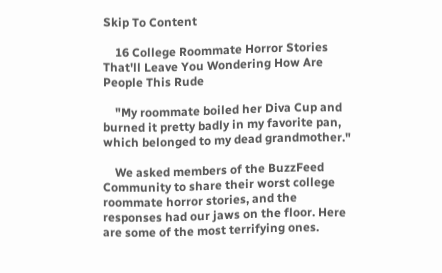Skip To Content

    16 College Roommate Horror Stories That'll Leave You Wondering How Are People This Rude

    "My roommate boiled her Diva Cup and burned it pretty badly in my favorite pan, which belonged to my dead grandmother."

    We asked members of the BuzzFeed Community to share their worst college roommate horror stories, and the responses had our jaws on the floor. Here are some of the most terrifying ones.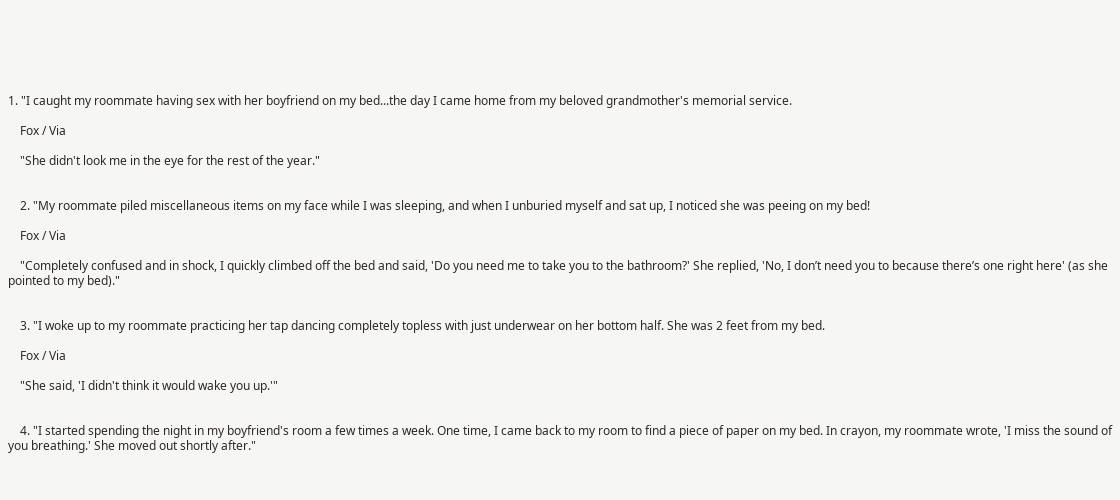1. "I caught my roommate having sex with her boyfriend on my bed...the day I came home from my beloved grandmother's memorial service.

    Fox / Via

    "She didn't look me in the eye for the rest of the year."


    2. "My roommate piled miscellaneous items on my face while I was sleeping, and when I unburied myself and sat up, I noticed she was peeing on my bed!

    Fox / Via

    "Completely confused and in shock, I quickly climbed off the bed and said, 'Do you need me to take you to the bathroom?' She replied, 'No, I don’t need you to because there’s one right here' (as she pointed to my bed)."


    3. "I woke up to my roommate practicing her tap dancing completely topless with just underwear on her bottom half. She was 2 feet from my bed.

    Fox / Via

    "She said, 'I didn't think it would wake you up.'"


    4. "I started spending the night in my boyfriend's room a few times a week. One time, I came back to my room to find a piece of paper on my bed. In crayon, my roommate wrote, 'I miss the sound of you breathing.' She moved out shortly after."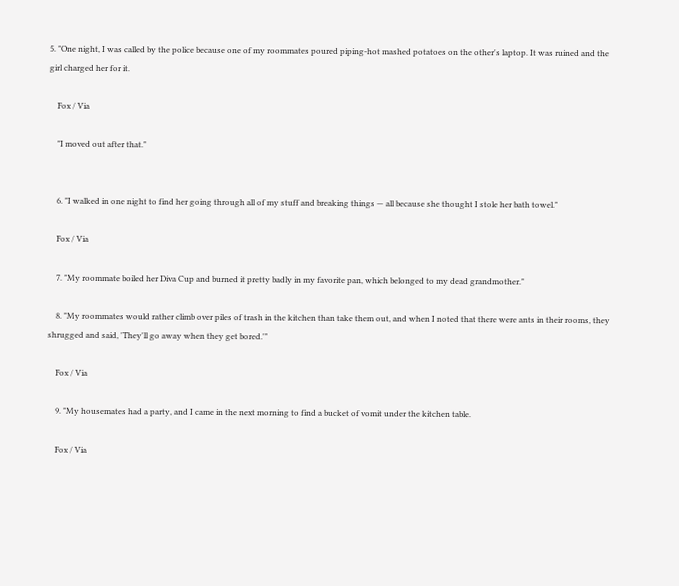5. "One night, I was called by the police because one of my roommates poured piping-hot mashed potatoes on the other's laptop. It was ruined and the girl charged her for it.

    Fox / Via

    "I moved out after that."


    6. "I walked in one night to find her going through all of my stuff and breaking things — all because she thought I stole her bath towel."

    Fox / Via

    7. "My roommate boiled her Diva Cup and burned it pretty badly in my favorite pan, which belonged to my dead grandmother."

    8. "My roommates would rather climb over piles of trash in the kitchen than take them out, and when I noted that there were ants in their rooms, they shrugged and said, 'They'll go away when they get bored.'"

    Fox / Via

    9. "My housemates had a party, and I came in the next morning to find a bucket of vomit under the kitchen table.

    Fox / Via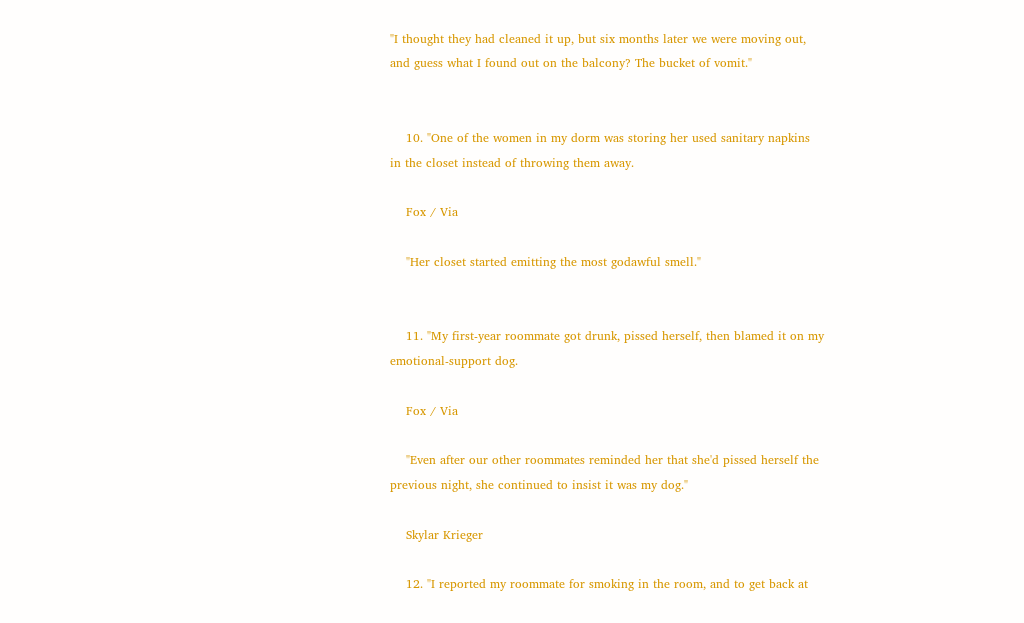"I thought they had cleaned it up, but six months later we were moving out, and guess what I found out on the balcony? The bucket of vomit."


    10. "One of the women in my dorm was storing her used sanitary napkins in the closet instead of throwing them away.

    Fox / Via

    "Her closet started emitting the most godawful smell."


    11. "My first-year roommate got drunk, pissed herself, then blamed it on my emotional-support dog.

    Fox / Via

    "Even after our other roommates reminded her that she'd pissed herself the previous night, she continued to insist it was my dog."

    Skylar Krieger

    12. "I reported my roommate for smoking in the room, and to get back at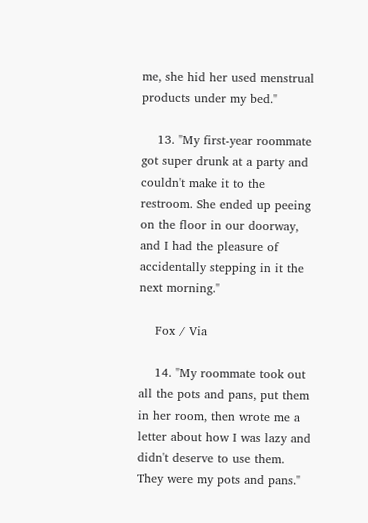me, she hid her used menstrual products under my bed."

    13. "My first-year roommate got super drunk at a party and couldn't make it to the restroom. She ended up peeing on the floor in our doorway, and I had the pleasure of accidentally stepping in it the next morning."

    Fox / Via

    14. "My roommate took out all the pots and pans, put them in her room, then wrote me a letter about how I was lazy and didn't deserve to use them. They were my pots and pans."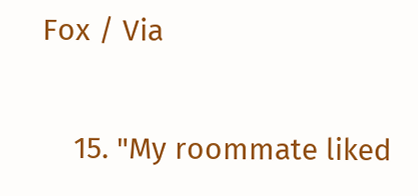Fox / Via

    15. "My roommate liked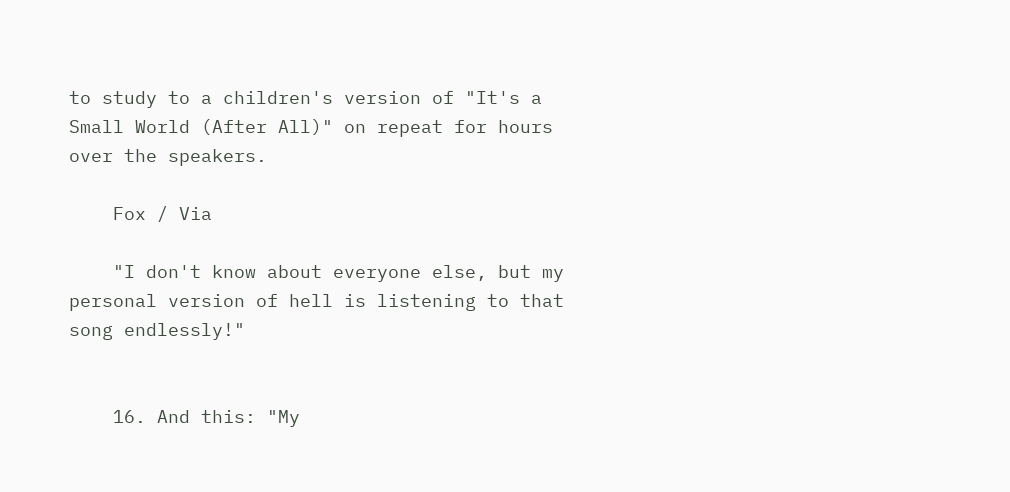to study to a children's version of "It's a Small World (After All)" on repeat for hours over the speakers.

    Fox / Via

    "I don't know about everyone else, but my personal version of hell is listening to that song endlessly!"


    16. And this: "My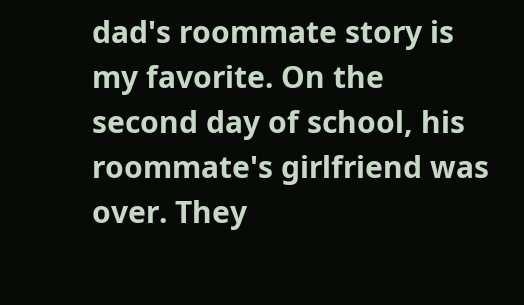dad's roommate story is my favorite. On the second day of school, his roommate's girlfriend was over. They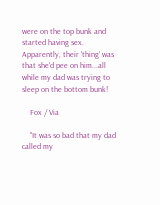were on the top bunk and started having sex. Apparently, their 'thing' was that she'd pee on him...all while my dad was trying to sleep on the bottom bunk!

    Fox / Via

    "It was so bad that my dad called my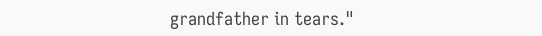grandfather in tears."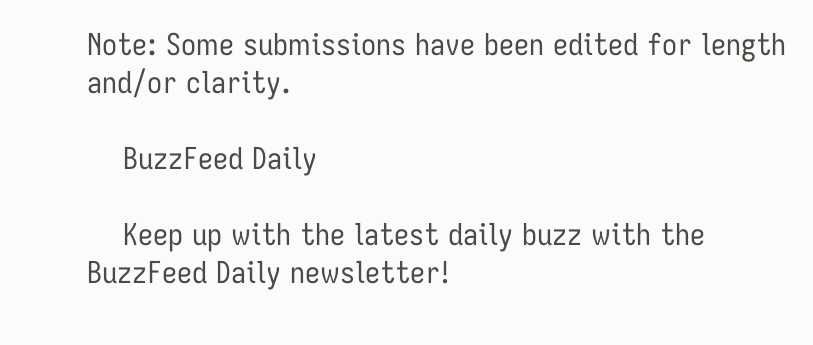Note: Some submissions have been edited for length and/or clarity.

    BuzzFeed Daily

    Keep up with the latest daily buzz with the BuzzFeed Daily newsletter!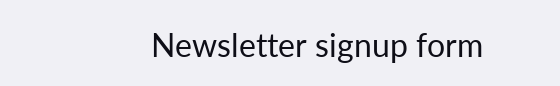Newsletter signup form